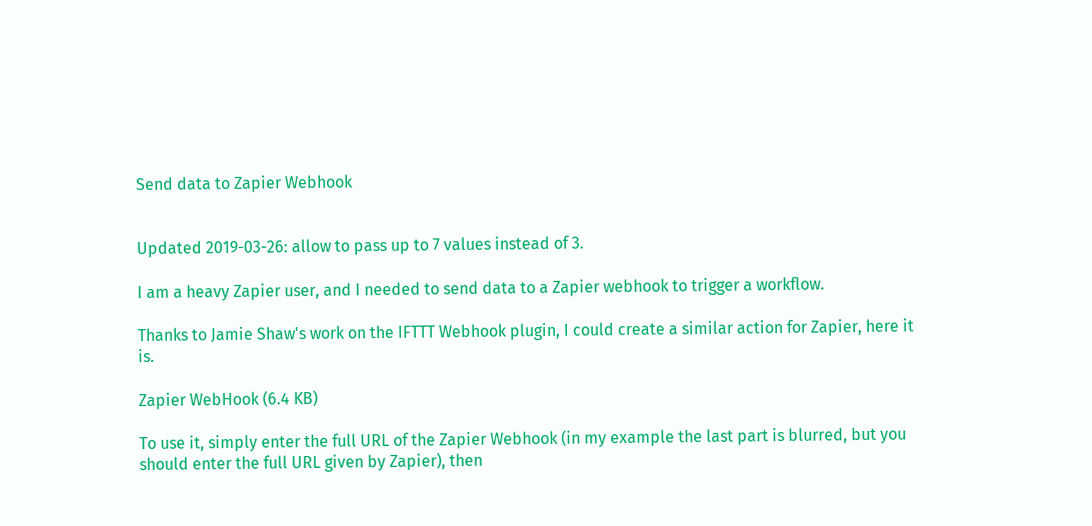Send data to Zapier Webhook


Updated 2019-03-26: allow to pass up to 7 values instead of 3.

I am a heavy Zapier user, and I needed to send data to a Zapier webhook to trigger a workflow.

Thanks to Jamie Shaw's work on the IFTTT Webhook plugin, I could create a similar action for Zapier, here it is.

Zapier WebHook (6.4 KB)

To use it, simply enter the full URL of the Zapier Webhook (in my example the last part is blurred, but you should enter the full URL given by Zapier), then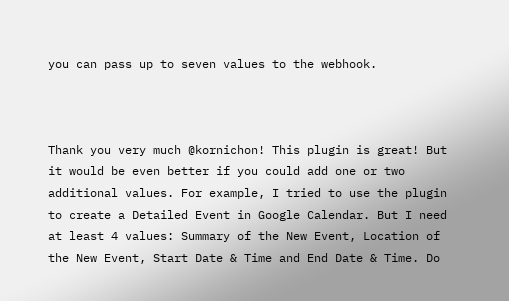you can pass up to seven values to the webhook.



Thank you very much @kornichon! This plugin is great! But it would be even better if you could add one or two additional values. For example, I tried to use the plugin to create a Detailed Event in Google Calendar. But I need at least 4 values: Summary of the New Event, Location of the New Event, Start Date & Time and End Date & Time. Do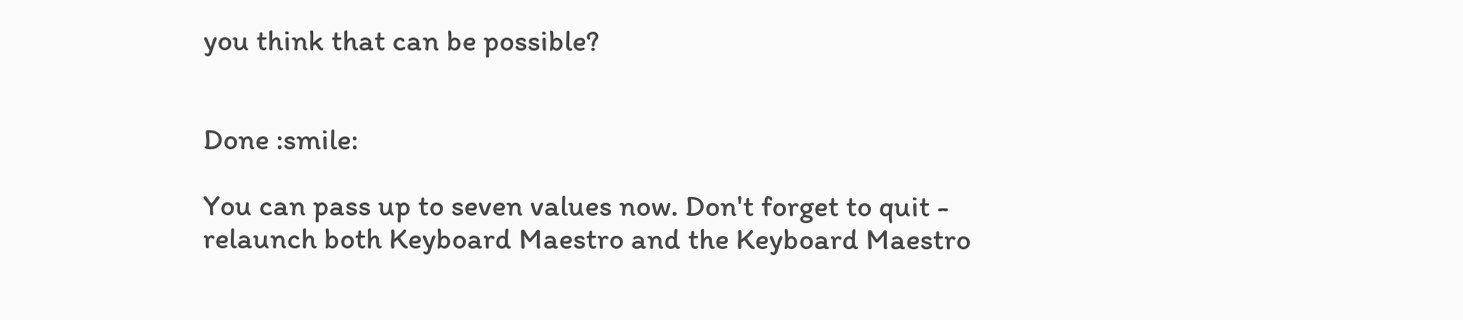you think that can be possible?


Done :smile:

You can pass up to seven values now. Don't forget to quit - relaunch both Keyboard Maestro and the Keyboard Maestro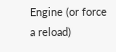Engine (or force a reload)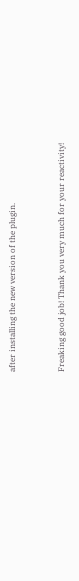after installing the new version of the plugin.


Freaking good job! Thank you very much for your reactivity!